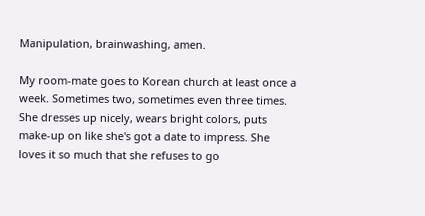Manipulation, brainwashing, amen.

My room-mate goes to Korean church at least once a week. Sometimes two, sometimes even three times. She dresses up nicely, wears bright colors, puts make-up on like she's got a date to impress. She loves it so much that she refuses to go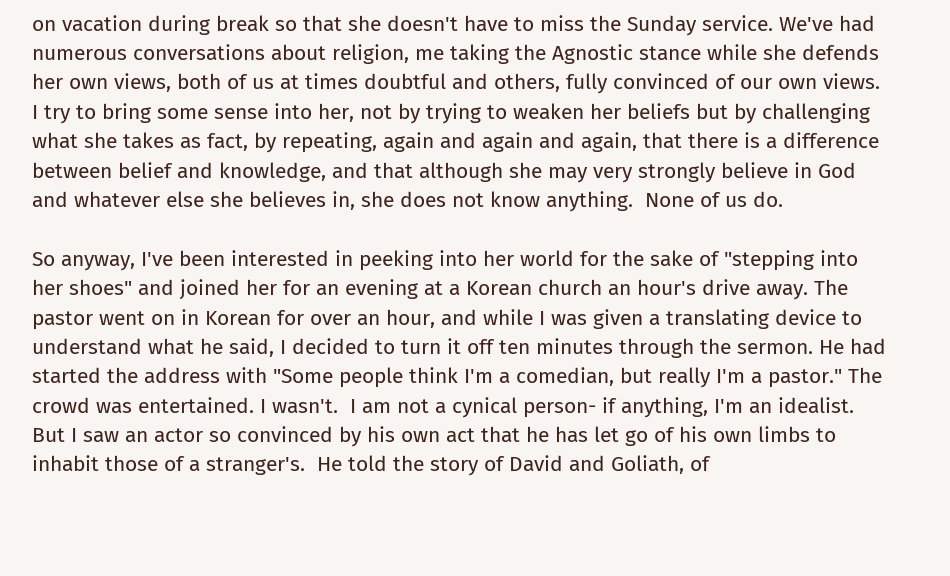on vacation during break so that she doesn't have to miss the Sunday service. We've had numerous conversations about religion, me taking the Agnostic stance while she defends her own views, both of us at times doubtful and others, fully convinced of our own views. I try to bring some sense into her, not by trying to weaken her beliefs but by challenging what she takes as fact, by repeating, again and again and again, that there is a difference between belief and knowledge, and that although she may very strongly believe in God and whatever else she believes in, she does not know anything.  None of us do.

So anyway, I've been interested in peeking into her world for the sake of "stepping into her shoes" and joined her for an evening at a Korean church an hour's drive away. The pastor went on in Korean for over an hour, and while I was given a translating device to understand what he said, I decided to turn it off ten minutes through the sermon. He had started the address with "Some people think I'm a comedian, but really I'm a pastor." The crowd was entertained. I wasn't.  I am not a cynical person- if anything, I'm an idealist. But I saw an actor so convinced by his own act that he has let go of his own limbs to inhabit those of a stranger's.  He told the story of David and Goliath, of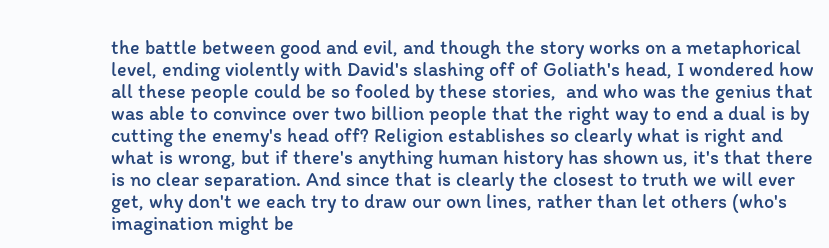the battle between good and evil, and though the story works on a metaphorical level, ending violently with David's slashing off of Goliath's head, I wondered how all these people could be so fooled by these stories,  and who was the genius that was able to convince over two billion people that the right way to end a dual is by cutting the enemy's head off? Religion establishes so clearly what is right and what is wrong, but if there's anything human history has shown us, it's that there is no clear separation. And since that is clearly the closest to truth we will ever get, why don't we each try to draw our own lines, rather than let others (who's imagination might be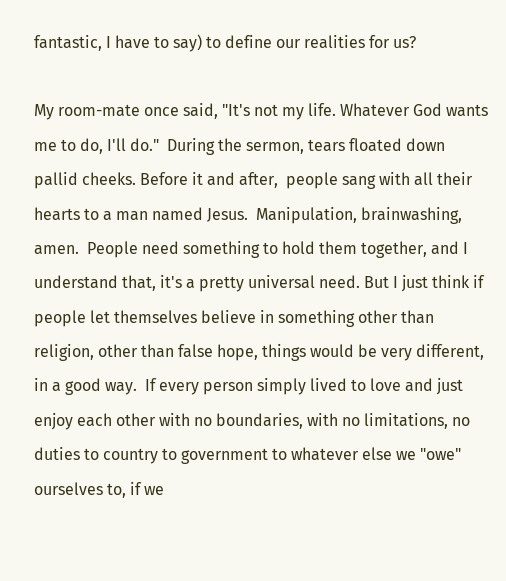fantastic, I have to say) to define our realities for us?

My room-mate once said, "It's not my life. Whatever God wants me to do, I'll do."  During the sermon, tears floated down pallid cheeks. Before it and after,  people sang with all their hearts to a man named Jesus.  Manipulation, brainwashing, amen.  People need something to hold them together, and I understand that, it's a pretty universal need. But I just think if people let themselves believe in something other than religion, other than false hope, things would be very different, in a good way.  If every person simply lived to love and just enjoy each other with no boundaries, with no limitations, no duties to country to government to whatever else we "owe" ourselves to, if we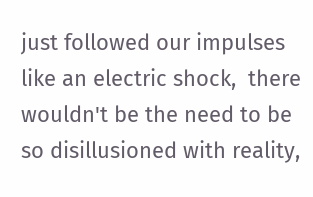just followed our impulses like an electric shock,  there wouldn't be the need to be so disillusioned with reality,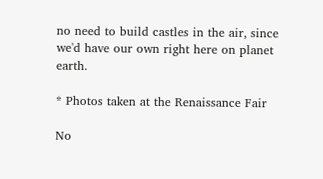no need to build castles in the air, since we'd have our own right here on planet earth.

* Photos taken at the Renaissance Fair

No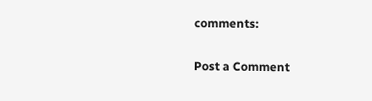comments:

Post a Comment